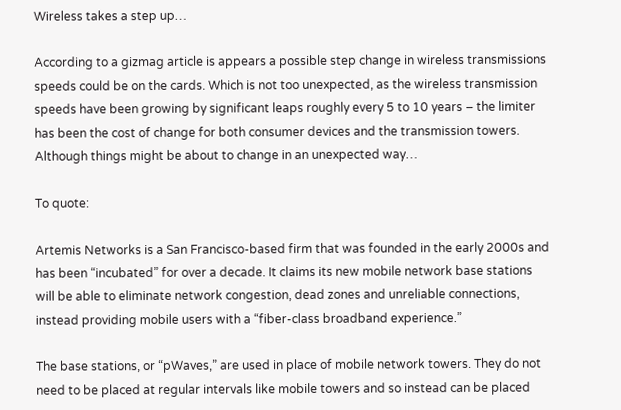Wireless takes a step up…

According to a gizmag article is appears a possible step change in wireless transmissions speeds could be on the cards. Which is not too unexpected, as the wireless transmission speeds have been growing by significant leaps roughly every 5 to 10 years – the limiter has been the cost of change for both consumer devices and the transmission towers. Although things might be about to change in an unexpected way…

To quote:

Artemis Networks is a San Francisco-based firm that was founded in the early 2000s and has been “incubated” for over a decade. It claims its new mobile network base stations will be able to eliminate network congestion, dead zones and unreliable connections, instead providing mobile users with a “fiber-class broadband experience.”

The base stations, or “pWaves,” are used in place of mobile network towers. They do not need to be placed at regular intervals like mobile towers and so instead can be placed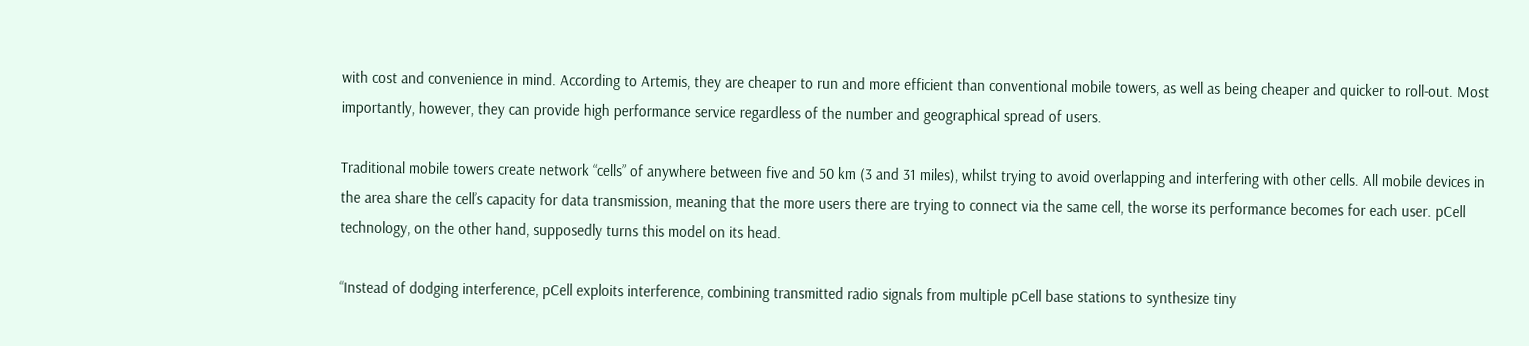with cost and convenience in mind. According to Artemis, they are cheaper to run and more efficient than conventional mobile towers, as well as being cheaper and quicker to roll-out. Most importantly, however, they can provide high performance service regardless of the number and geographical spread of users.

Traditional mobile towers create network “cells” of anywhere between five and 50 km (3 and 31 miles), whilst trying to avoid overlapping and interfering with other cells. All mobile devices in the area share the cell’s capacity for data transmission, meaning that the more users there are trying to connect via the same cell, the worse its performance becomes for each user. pCell technology, on the other hand, supposedly turns this model on its head.

“Instead of dodging interference, pCell exploits interference, combining transmitted radio signals from multiple pCell base stations to synthesize tiny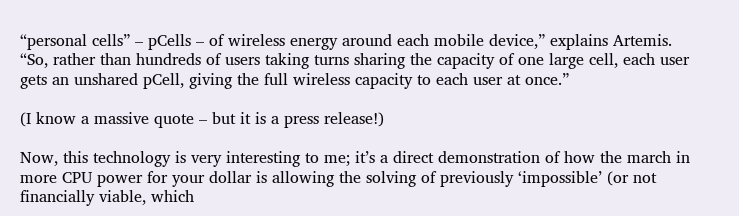“personal cells” – pCells – of wireless energy around each mobile device,” explains Artemis. “So, rather than hundreds of users taking turns sharing the capacity of one large cell, each user gets an unshared pCell, giving the full wireless capacity to each user at once.”

(I know a massive quote – but it is a press release!)

Now, this technology is very interesting to me; it’s a direct demonstration of how the march in more CPU power for your dollar is allowing the solving of previously ‘impossible’ (or not financially viable, which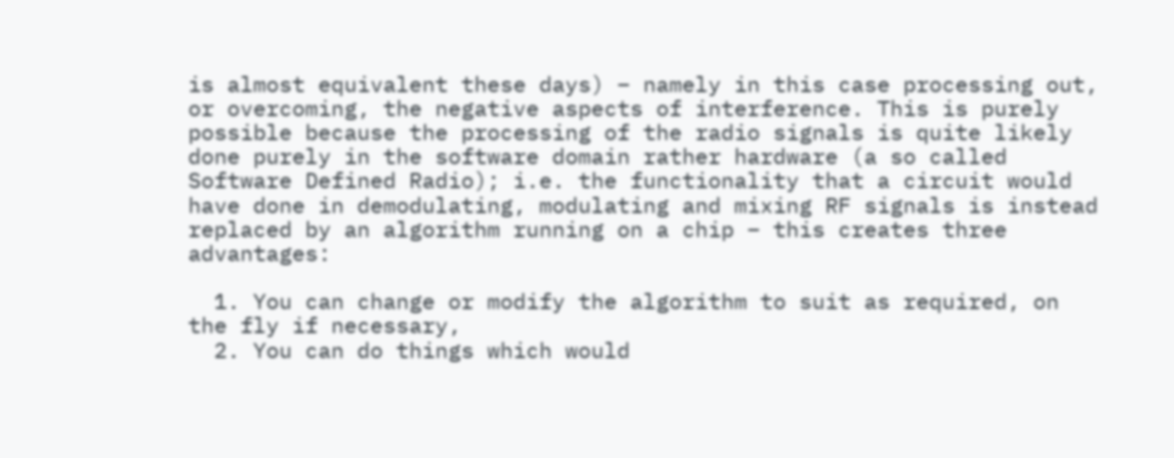is almost equivalent these days) – namely in this case processing out, or overcoming, the negative aspects of interference. This is purely possible because the processing of the radio signals is quite likely done purely in the software domain rather hardware (a so called Software Defined Radio); i.e. the functionality that a circuit would have done in demodulating, modulating and mixing RF signals is instead replaced by an algorithm running on a chip – this creates three advantages:

  1. You can change or modify the algorithm to suit as required, on the fly if necessary,
  2. You can do things which would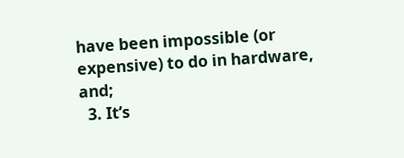have been impossible (or expensive) to do in hardware, and;
  3. It’s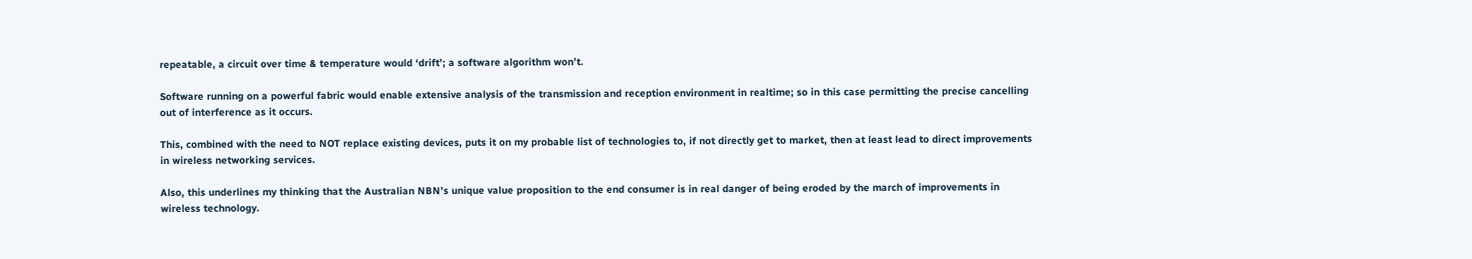repeatable, a circuit over time & temperature would ‘drift’; a software algorithm won’t.

Software running on a powerful fabric would enable extensive analysis of the transmission and reception environment in realtime; so in this case permitting the precise cancelling out of interference as it occurs.

This, combined with the need to NOT replace existing devices, puts it on my probable list of technologies to, if not directly get to market, then at least lead to direct improvements in wireless networking services.

Also, this underlines my thinking that the Australian NBN’s unique value proposition to the end consumer is in real danger of being eroded by the march of improvements in wireless technology.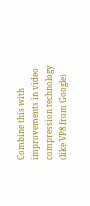Combine this with improvements in video compression technology (like VP8 from Google)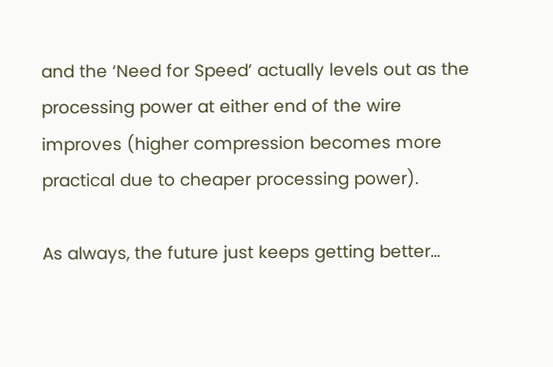and the ‘Need for Speed’ actually levels out as the processing power at either end of the wire improves (higher compression becomes more practical due to cheaper processing power).

As always, the future just keeps getting better…